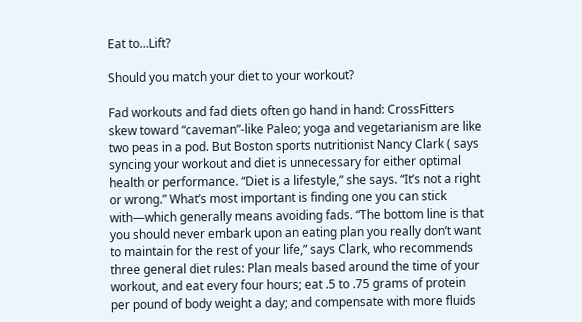Eat to…Lift?

Should you match your diet to your workout?

Fad workouts and fad diets often go hand in hand: CrossFitters skew toward “caveman”-like Paleo; yoga and vegetarianism are like two peas in a pod. But Boston sports nutritionist Nancy Clark ( says syncing your workout and diet is unnecessary for either optimal health or performance. “Diet is a lifestyle,” she says. “It’s not a right or wrong.” What’s most important is finding one you can stick with—which generally means avoiding fads. “The bottom line is that you should never embark upon an eating plan you really don’t want to maintain for the rest of your life,” says Clark, who recommends three general diet rules: Plan meals based around the time of your workout, and eat every four hours; eat .5 to .75 grams of protein per pound of body weight a day; and compensate with more fluids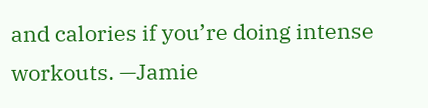and calories if you’re doing intense workouts. —Jamie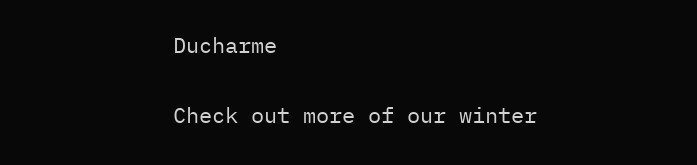Ducharme

Check out more of our winter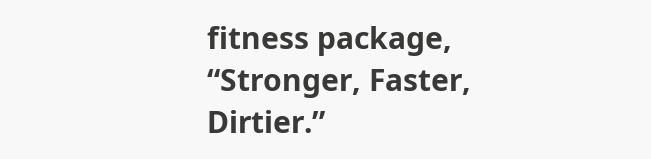fitness package, “Stronger, Faster, Dirtier.”